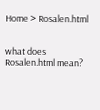Home > Rosalen.html


what does Rosalen.html mean?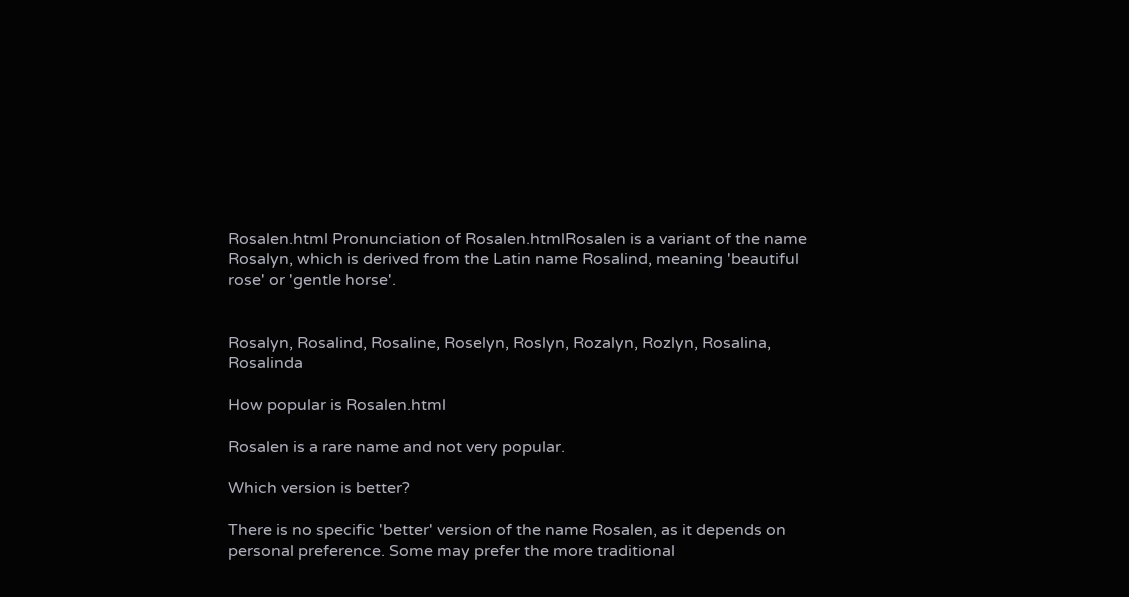Rosalen.html Pronunciation of Rosalen.htmlRosalen is a variant of the name Rosalyn, which is derived from the Latin name Rosalind, meaning 'beautiful rose' or 'gentle horse'.


Rosalyn, Rosalind, Rosaline, Roselyn, Roslyn, Rozalyn, Rozlyn, Rosalina, Rosalinda

How popular is Rosalen.html

Rosalen is a rare name and not very popular.

Which version is better?

There is no specific 'better' version of the name Rosalen, as it depends on personal preference. Some may prefer the more traditional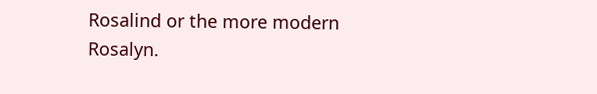Rosalind or the more modern Rosalyn.